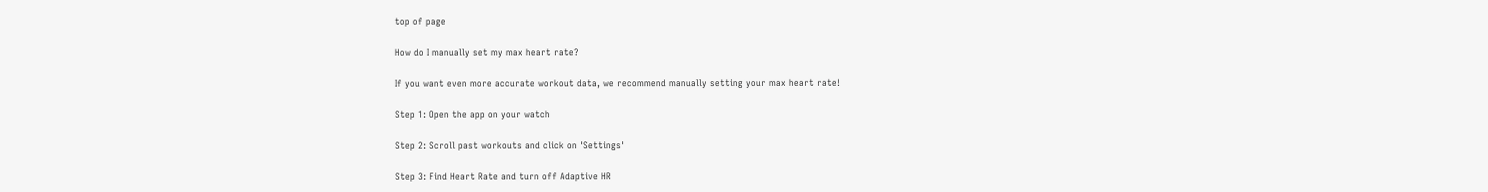top of page

How do I manually set my max heart rate?

If you want even more accurate workout data, we recommend manually setting your max heart rate!

Step 1: Open the app on your watch

Step 2: Scroll past workouts and click on 'Settings'

Step 3: Find Heart Rate and turn off Adaptive HR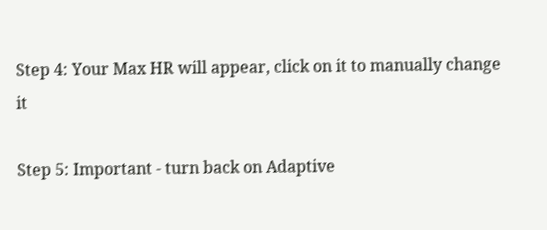Step 4: Your Max HR will appear, click on it to manually change it

Step 5: Important - turn back on Adaptive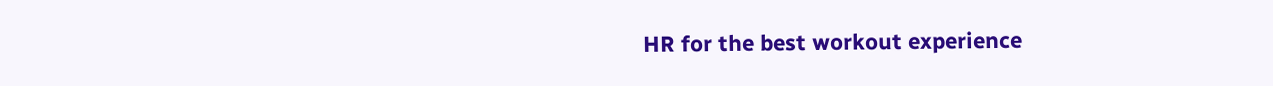HR for the best workout experience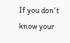If you don't know your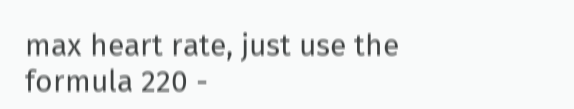max heart rate, just use the formula 220 -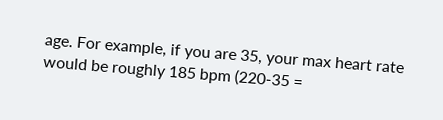age. For example, if you are 35, your max heart rate would be roughly 185 bpm (220-35 =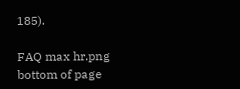185).

FAQ max hr.png
bottom of page